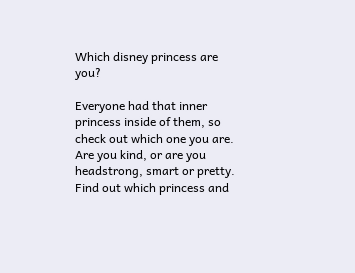Which disney princess are you?

Everyone had that inner princess inside of them, so check out which one you are. Are you kind, or are you headstrong, smart or pretty. Find out which princess and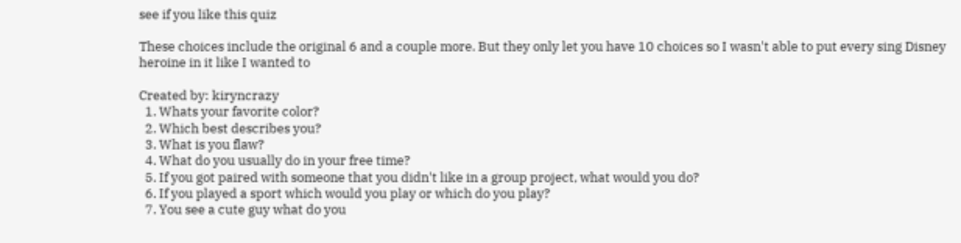see if you like this quiz

These choices include the original 6 and a couple more. But they only let you have 10 choices so I wasn't able to put every sing Disney heroine in it like I wanted to

Created by: kiryncrazy
  1. Whats your favorite color?
  2. Which best describes you?
  3. What is you flaw?
  4. What do you usually do in your free time?
  5. If you got paired with someone that you didn't like in a group project, what would you do?
  6. If you played a sport which would you play or which do you play?
  7. You see a cute guy what do you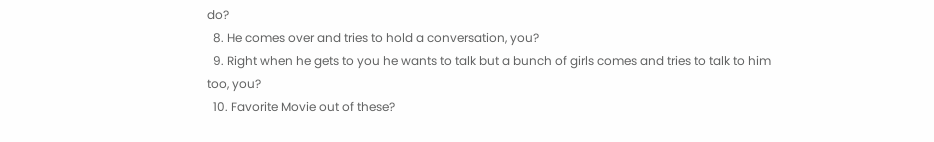do?
  8. He comes over and tries to hold a conversation, you?
  9. Right when he gets to you he wants to talk but a bunch of girls comes and tries to talk to him too, you?
  10. Favorite Movie out of these?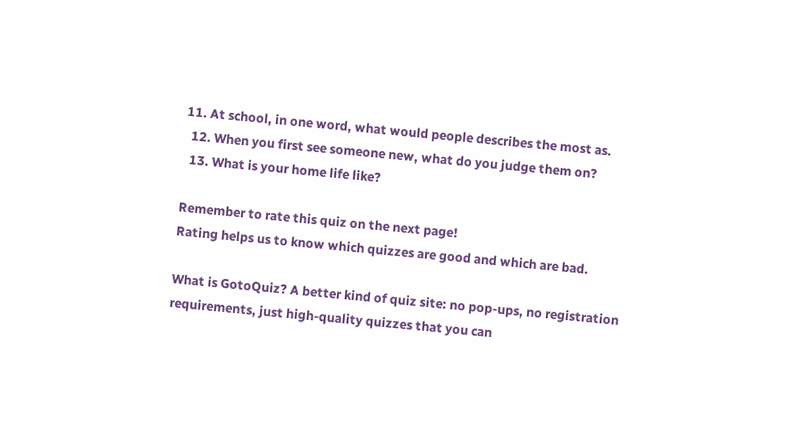11. At school, in one word, what would people describes the most as.
  12. When you first see someone new, what do you judge them on?
  13. What is your home life like?

Remember to rate this quiz on the next page!
Rating helps us to know which quizzes are good and which are bad.

What is GotoQuiz? A better kind of quiz site: no pop-ups, no registration requirements, just high-quality quizzes that you can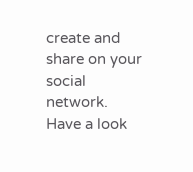create and share on your social network. Have a look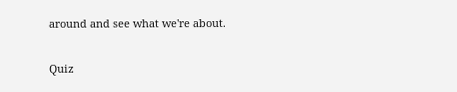around and see what we're about.

Quiz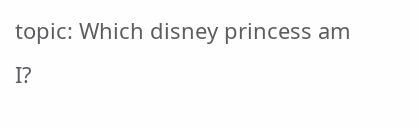topic: Which disney princess am I?